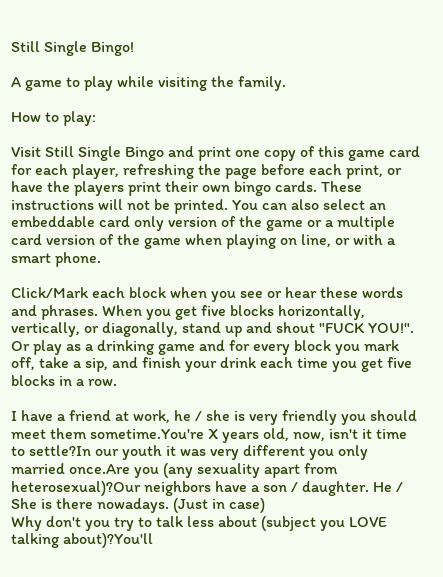Still Single Bingo!

A game to play while visiting the family.

How to play:

Visit Still Single Bingo and print one copy of this game card for each player, refreshing the page before each print, or have the players print their own bingo cards. These instructions will not be printed. You can also select an embeddable card only version of the game or a multiple card version of the game when playing on line, or with a smart phone.

Click/Mark each block when you see or hear these words and phrases. When you get five blocks horizontally, vertically, or diagonally, stand up and shout "FUCK YOU!". Or play as a drinking game and for every block you mark off, take a sip, and finish your drink each time you get five blocks in a row.

I have a friend at work, he / she is very friendly you should meet them sometime.You're X years old, now, isn't it time to settle?In our youth it was very different you only married once.Are you (any sexuality apart from heterosexual)?Our neighbors have a son / daughter. He / She is there nowadays. (Just in case)
Why don't you try to talk less about (subject you LOVE talking about)?You'll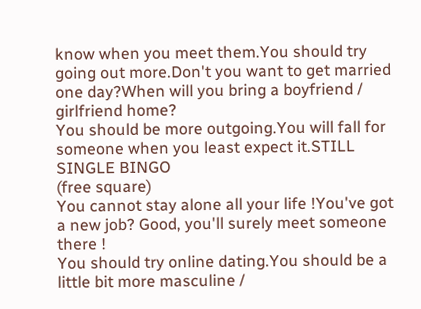know when you meet them.You should try going out more.Don't you want to get married one day?When will you bring a boyfriend / girlfriend home?
You should be more outgoing.You will fall for someone when you least expect it.STILL SINGLE BINGO
(free square)
You cannot stay alone all your life !You've got a new job? Good, you'll surely meet someone there !
You should try online dating.You should be a little bit more masculine /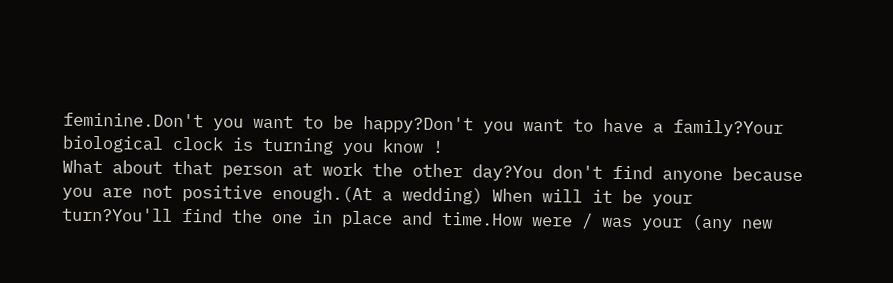feminine.Don't you want to be happy?Don't you want to have a family?Your biological clock is turning you know !
What about that person at work the other day?You don't find anyone because you are not positive enough.(At a wedding) When will it be your turn?You'll find the one in place and time.How were / was your (any new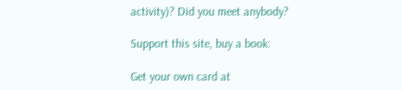activity)? Did you meet anybody?

Support this site, buy a book:

Get your own card at